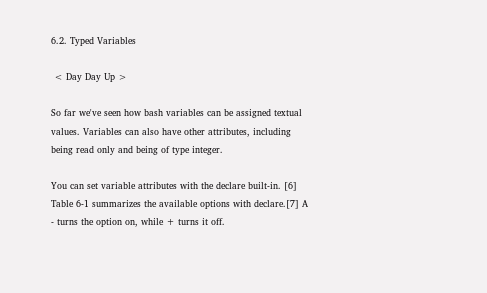6.2. Typed Variables

 < Day Day Up >

So far we've seen how bash variables can be assigned textual values. Variables can also have other attributes, including being read only and being of type integer.

You can set variable attributes with the declare built-in. [6] Table 6-1 summarizes the available options with declare.[7] A - turns the option on, while + turns it off.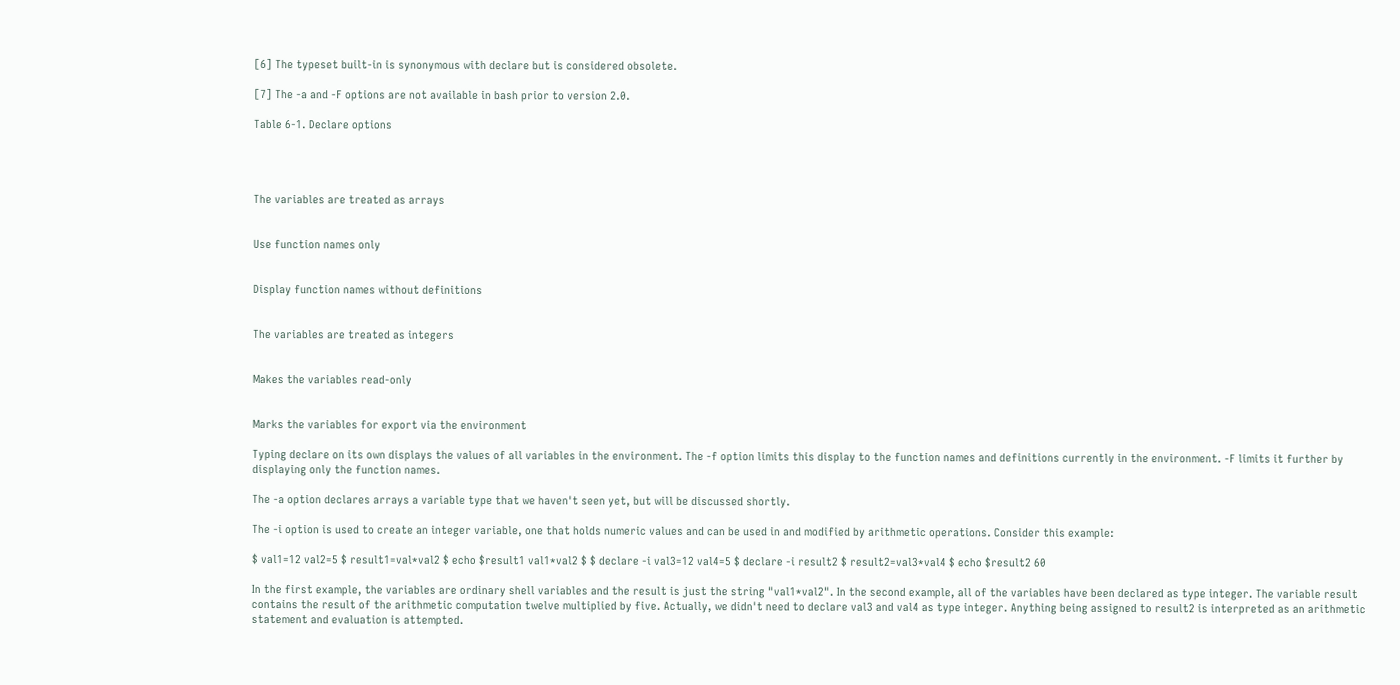[6] The typeset built-in is synonymous with declare but is considered obsolete.

[7] The -a and -F options are not available in bash prior to version 2.0.

Table 6-1. Declare options




The variables are treated as arrays


Use function names only


Display function names without definitions


The variables are treated as integers


Makes the variables read-only


Marks the variables for export via the environment

Typing declare on its own displays the values of all variables in the environment. The -f option limits this display to the function names and definitions currently in the environment. -F limits it further by displaying only the function names.

The -a option declares arrays a variable type that we haven't seen yet, but will be discussed shortly.

The -i option is used to create an integer variable, one that holds numeric values and can be used in and modified by arithmetic operations. Consider this example:

$ val1=12 val2=5 $ result1=val*val2 $ echo $result1 val1*val2 $ $ declare -i val3=12 val4=5 $ declare -i result2 $ result2=val3*val4 $ echo $result2 60

In the first example, the variables are ordinary shell variables and the result is just the string "val1*val2". In the second example, all of the variables have been declared as type integer. The variable result contains the result of the arithmetic computation twelve multiplied by five. Actually, we didn't need to declare val3 and val4 as type integer. Anything being assigned to result2 is interpreted as an arithmetic statement and evaluation is attempted.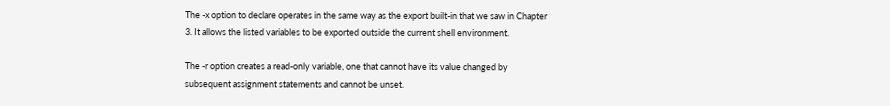The -x option to declare operates in the same way as the export built-in that we saw in Chapter 3. It allows the listed variables to be exported outside the current shell environment.

The -r option creates a read-only variable, one that cannot have its value changed by subsequent assignment statements and cannot be unset.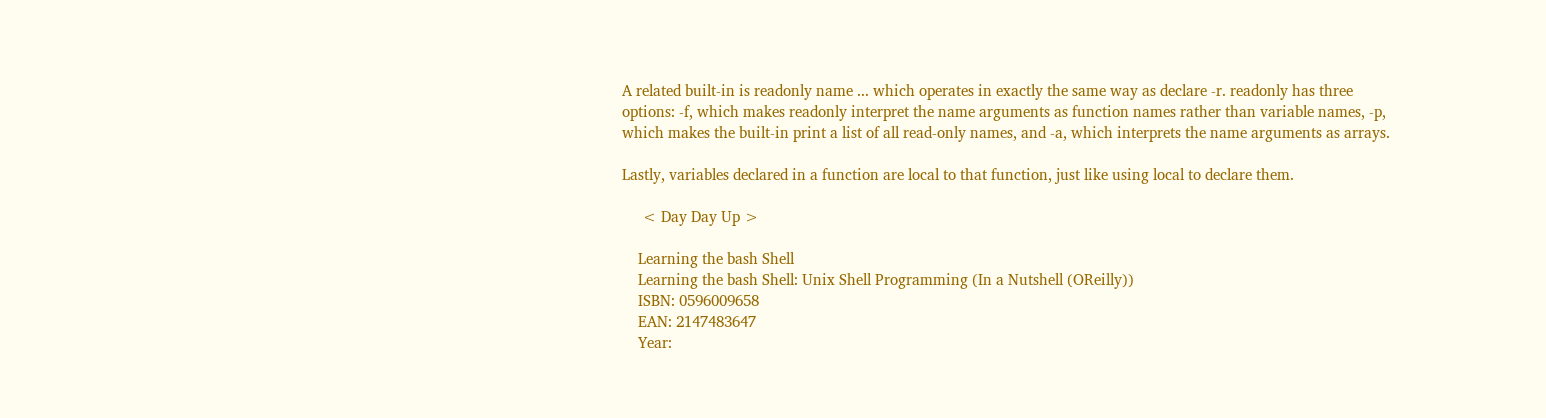A related built-in is readonly name ... which operates in exactly the same way as declare -r. readonly has three options: -f, which makes readonly interpret the name arguments as function names rather than variable names, -p, which makes the built-in print a list of all read-only names, and -a, which interprets the name arguments as arrays.

Lastly, variables declared in a function are local to that function, just like using local to declare them.

     < Day Day Up >

    Learning the bash Shell
    Learning the bash Shell: Unix Shell Programming (In a Nutshell (OReilly))
    ISBN: 0596009658
    EAN: 2147483647
    Year: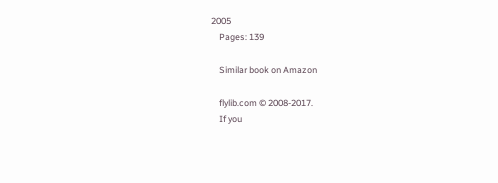2005
    Pages: 139

    Similar book on Amazon

    flylib.com © 2008-2017.
    If you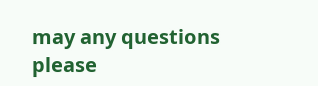may any questions please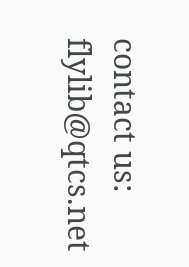contact us: flylib@qtcs.net